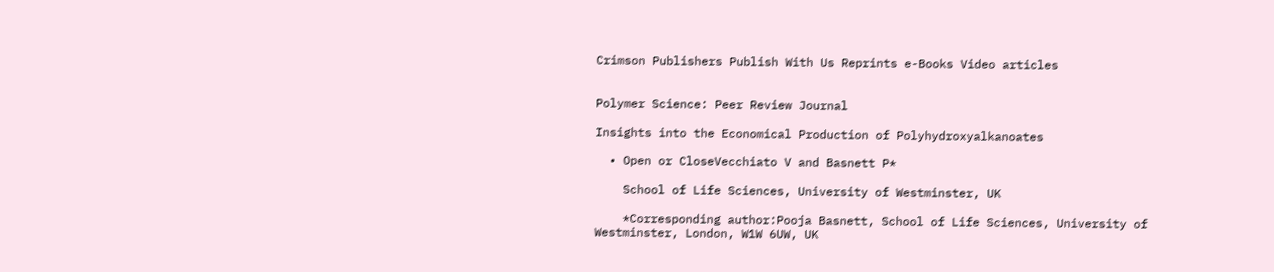Crimson Publishers Publish With Us Reprints e-Books Video articles


Polymer Science: Peer Review Journal

Insights into the Economical Production of Polyhydroxyalkanoates

  • Open or CloseVecchiato V and Basnett P*

    School of Life Sciences, University of Westminster, UK

    *Corresponding author:Pooja Basnett, School of Life Sciences, University of Westminster, London, W1W 6UW, UK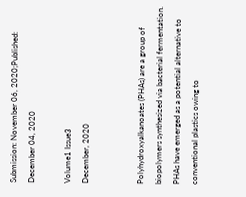Submission: November 06, 2020;Published: December 04, 2020

Volume1 Issue3
December, 2020


Polyhydroxyalkanoates (PHAs) are a group of biopolymers synthesized via bacterial fermentation. PHAs have emerged as a potential alternative to conventional plastics owing to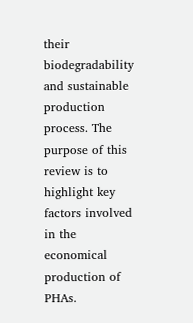their biodegradability and sustainable production process. The purpose of this review is to highlight key factors involved in the economical production of PHAs.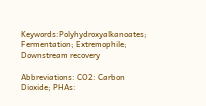Keywords:Polyhydroxyalkanoates; Fermentation; Extremophile; Downstream recovery

Abbreviations: CO2: Carbon Dioxide; PHAs: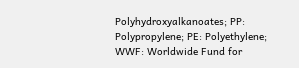Polyhydroxyalkanoates; PP: Polypropylene; PE: Polyethylene; WWF: Worldwide Fund for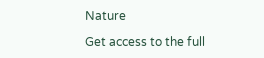Nature

Get access to the full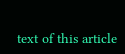text of this article